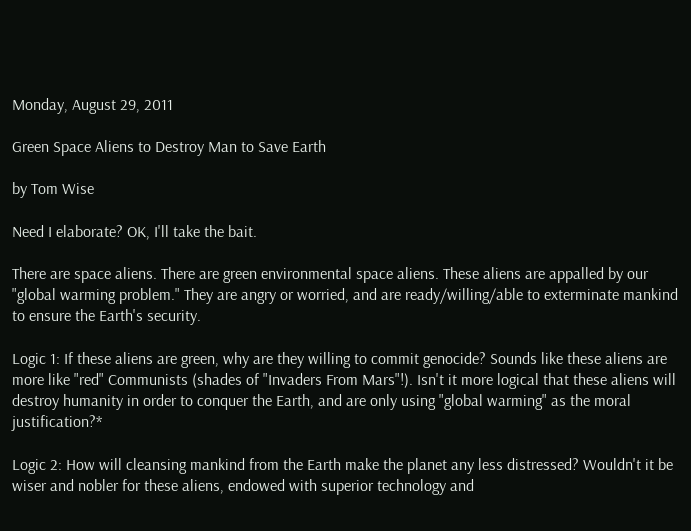Monday, August 29, 2011

Green Space Aliens to Destroy Man to Save Earth

by Tom Wise

Need I elaborate? OK, I'll take the bait.

There are space aliens. There are green environmental space aliens. These aliens are appalled by our "global warming problem." They are angry or worried, and are ready/willing/able to exterminate mankind to ensure the Earth's security.

Logic 1: If these aliens are green, why are they willing to commit genocide? Sounds like these aliens are more like "red" Communists (shades of "Invaders From Mars"!). Isn't it more logical that these aliens will destroy humanity in order to conquer the Earth, and are only using "global warming" as the moral justification?*

Logic 2: How will cleansing mankind from the Earth make the planet any less distressed? Wouldn't it be wiser and nobler for these aliens, endowed with superior technology and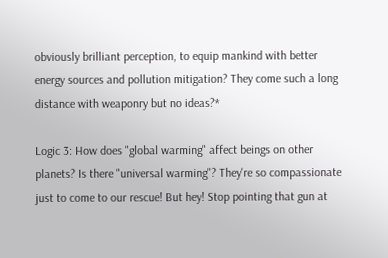obviously brilliant perception, to equip mankind with better energy sources and pollution mitigation? They come such a long distance with weaponry but no ideas?*

Logic 3: How does "global warming" affect beings on other planets? Is there "universal warming"? They're so compassionate just to come to our rescue! But hey! Stop pointing that gun at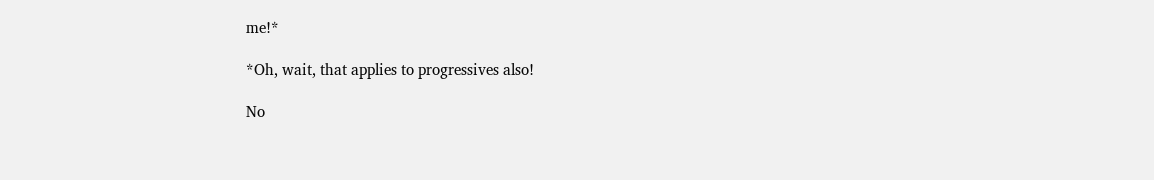me!*

*Oh, wait, that applies to progressives also!

No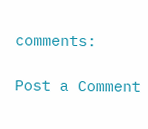comments:

Post a Comment